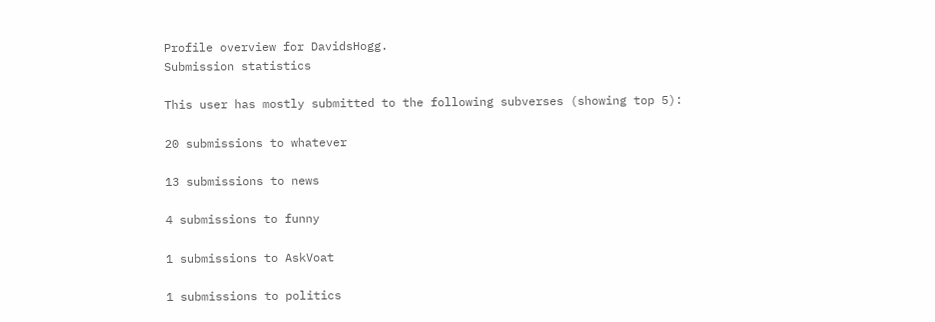Profile overview for DavidsHogg.
Submission statistics

This user has mostly submitted to the following subverses (showing top 5):

20 submissions to whatever

13 submissions to news

4 submissions to funny

1 submissions to AskVoat

1 submissions to politics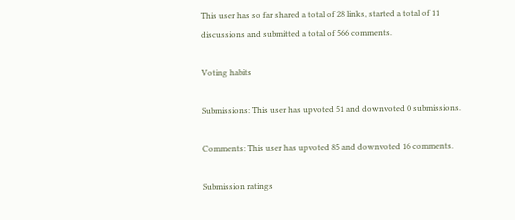This user has so far shared a total of 28 links, started a total of 11 discussions and submitted a total of 566 comments.

Voting habits

Submissions: This user has upvoted 51 and downvoted 0 submissions.

Comments: This user has upvoted 85 and downvoted 16 comments.

Submission ratings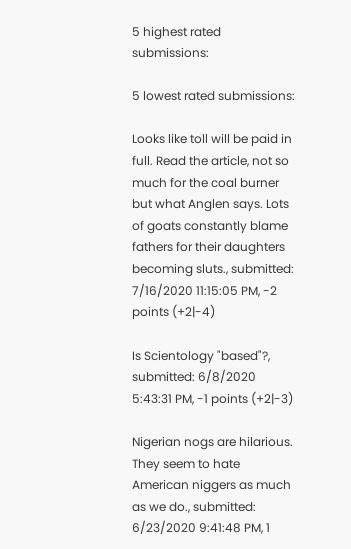5 highest rated submissions:

5 lowest rated submissions:

Looks like toll will be paid in full. Read the article, not so much for the coal burner but what Anglen says. Lots of goats constantly blame fathers for their daughters becoming sluts., submitted: 7/16/2020 11:15:05 PM, -2 points (+2|-4)

Is Scientology "based"?, submitted: 6/8/2020 5:43:31 PM, -1 points (+2|-3)

Nigerian nogs are hilarious. They seem to hate American niggers as much as we do., submitted: 6/23/2020 9:41:48 PM, 1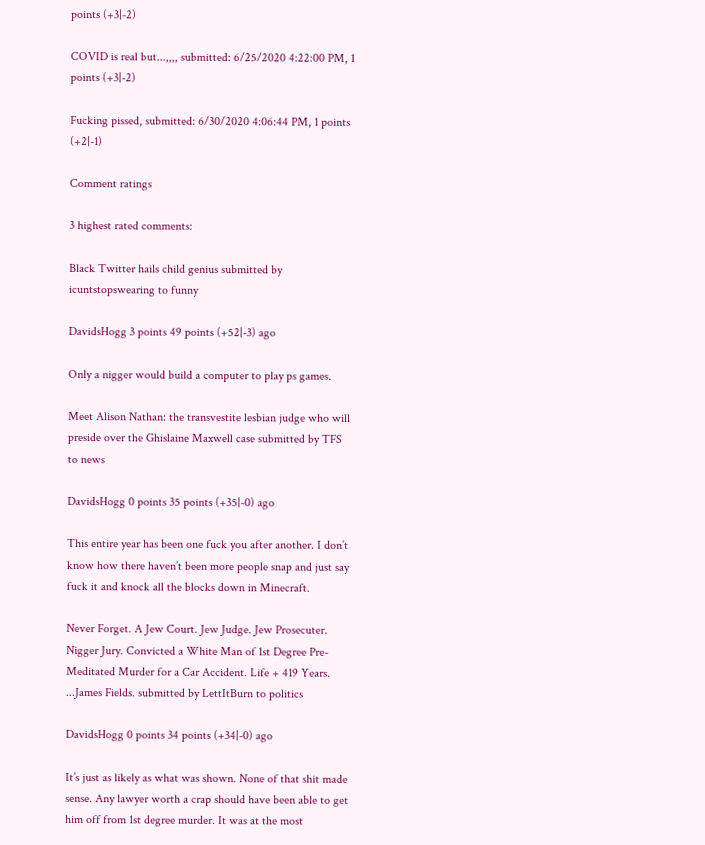points (+3|-2)

COVID is real but...,,,, submitted: 6/25/2020 4:22:00 PM, 1 points (+3|-2)

Fucking pissed, submitted: 6/30/2020 4:06:44 PM, 1 points (+2|-1)

Comment ratings

3 highest rated comments:

Black Twitter hails child genius submitted by icuntstopswearing to funny

DavidsHogg 3 points 49 points (+52|-3) ago

Only a nigger would build a computer to play ps games.

Meet Alison Nathan: the transvestite lesbian judge who will preside over the Ghislaine Maxwell case submitted by TFS to news

DavidsHogg 0 points 35 points (+35|-0) ago

This entire year has been one fuck you after another. I don’t know how there haven’t been more people snap and just say fuck it and knock all the blocks down in Minecraft.

Never Forget. A Jew Court. Jew Judge. Jew Prosecuter. Nigger Jury. Convicted a White Man of 1st Degree Pre-Meditated Murder for a Car Accident. Life + 419 Years. ...James Fields. submitted by LettItBurn to politics

DavidsHogg 0 points 34 points (+34|-0) ago

It’s just as likely as what was shown. None of that shit made sense. Any lawyer worth a crap should have been able to get him off from 1st degree murder. It was at the most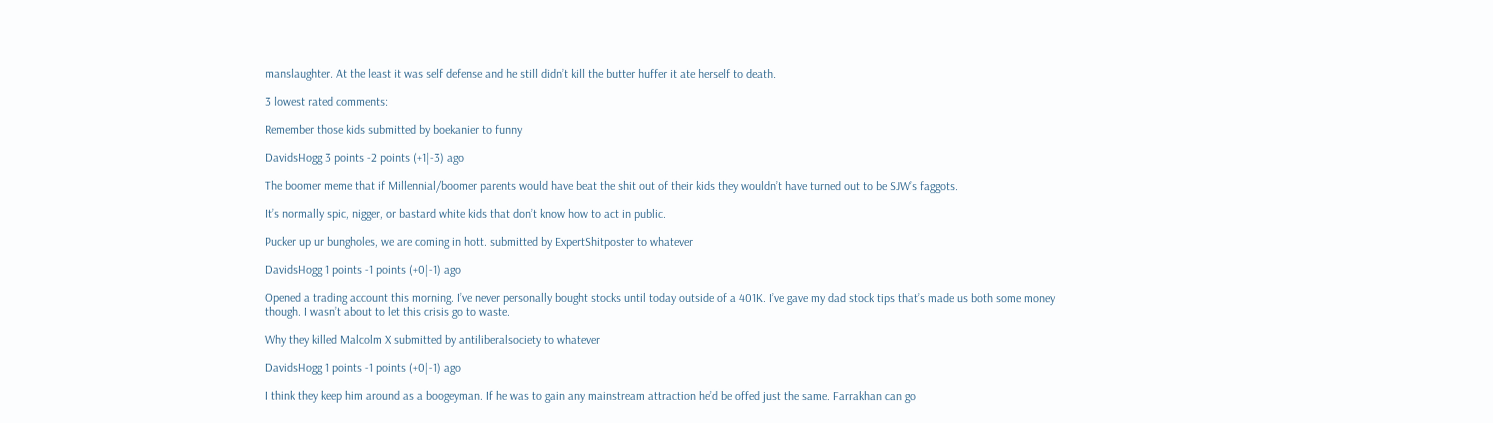manslaughter. At the least it was self defense and he still didn’t kill the butter huffer it ate herself to death.

3 lowest rated comments:

Remember those kids submitted by boekanier to funny

DavidsHogg 3 points -2 points (+1|-3) ago

The boomer meme that if Millennial/boomer parents would have beat the shit out of their kids they wouldn’t have turned out to be SJW’s faggots.

It’s normally spic, nigger, or bastard white kids that don’t know how to act in public.

Pucker up ur bungholes, we are coming in hott. submitted by ExpertShitposter to whatever

DavidsHogg 1 points -1 points (+0|-1) ago

Opened a trading account this morning. I’ve never personally bought stocks until today outside of a 401K. I’ve gave my dad stock tips that’s made us both some money though. I wasn’t about to let this crisis go to waste.

Why they killed Malcolm X submitted by antiliberalsociety to whatever

DavidsHogg 1 points -1 points (+0|-1) ago

I think they keep him around as a boogeyman. If he was to gain any mainstream attraction he’d be offed just the same. Farrakhan can go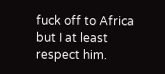fuck off to Africa but I at least respect him.